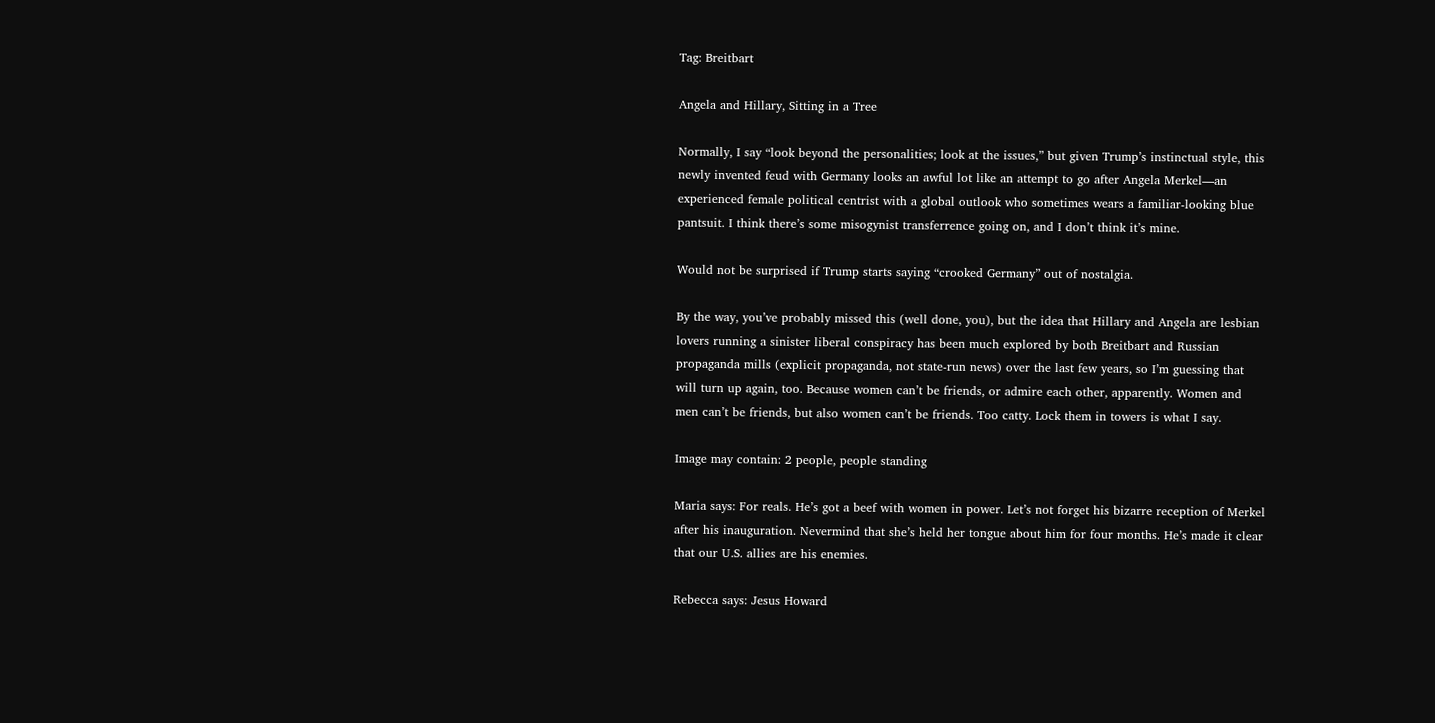Tag: Breitbart

Angela and Hillary, Sitting in a Tree

Normally, I say “look beyond the personalities; look at the issues,” but given Trump’s instinctual style, this newly invented feud with Germany looks an awful lot like an attempt to go after Angela Merkel—an experienced female political centrist with a global outlook who sometimes wears a familiar-looking blue pantsuit. I think there’s some misogynist transferrence going on, and I don’t think it’s mine.

Would not be surprised if Trump starts saying “crooked Germany” out of nostalgia.

By the way, you’ve probably missed this (well done, you), but the idea that Hillary and Angela are lesbian lovers running a sinister liberal conspiracy has been much explored by both Breitbart and Russian propaganda mills (explicit propaganda, not state-run news) over the last few years, so I’m guessing that will turn up again, too. Because women can’t be friends, or admire each other, apparently. Women and men can’t be friends, but also women can’t be friends. Too catty. Lock them in towers is what I say.

Image may contain: 2 people, people standing

Maria says: For reals. He’s got a beef with women in power. Let’s not forget his bizarre reception of Merkel after his inauguration. Nevermind that she’s held her tongue about him for four months. He’s made it clear that our U.S. allies are his enemies.

Rebecca says: Jesus Howard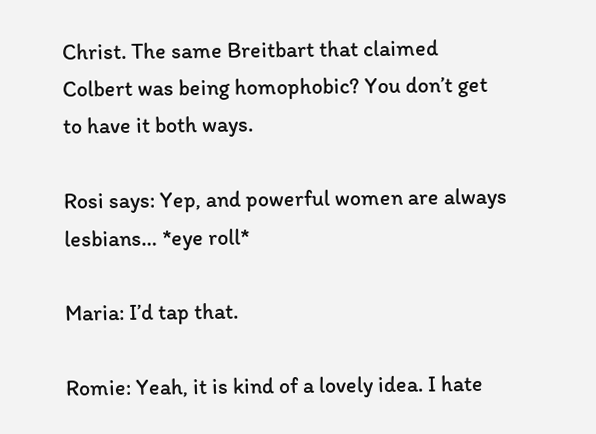Christ. The same Breitbart that claimed Colbert was being homophobic? You don’t get to have it both ways.

Rosi says: Yep, and powerful women are always lesbians… *eye roll*

Maria: I’d tap that.

Romie: Yeah, it is kind of a lovely idea. I hate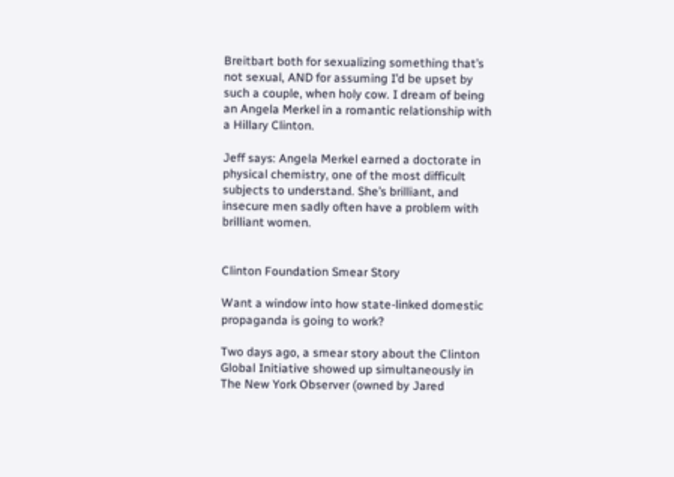Breitbart both for sexualizing something that’s not sexual, AND for assuming I’d be upset by such a couple, when holy cow. I dream of being an Angela Merkel in a romantic relationship with a Hillary Clinton.

Jeff says: Angela Merkel earned a doctorate in physical chemistry, one of the most difficult subjects to understand. She’s brilliant, and insecure men sadly often have a problem with brilliant women.


Clinton Foundation Smear Story

Want a window into how state-linked domestic propaganda is going to work?

Two days ago, a smear story about the Clinton Global Initiative showed up simultaneously in The New York Observer (owned by Jared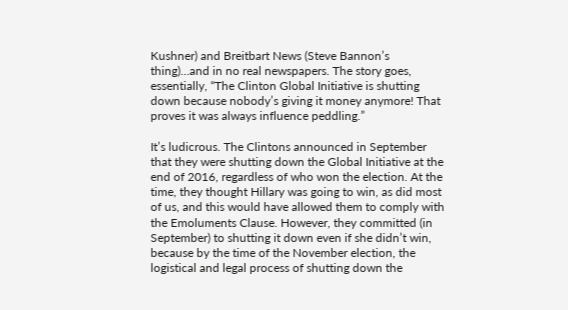Kushner) and Breitbart News (Steve Bannon’s thing)…and in no real newspapers. The story goes, essentially, “The Clinton Global Initiative is shutting down because nobody’s giving it money anymore! That proves it was always influence peddling.”

It’s ludicrous. The Clintons announced in September that they were shutting down the Global Initiative at the end of 2016, regardless of who won the election. At the time, they thought Hillary was going to win, as did most of us, and this would have allowed them to comply with the Emoluments Clause. However, they committed (in September) to shutting it down even if she didn’t win, because by the time of the November election, the logistical and legal process of shutting down the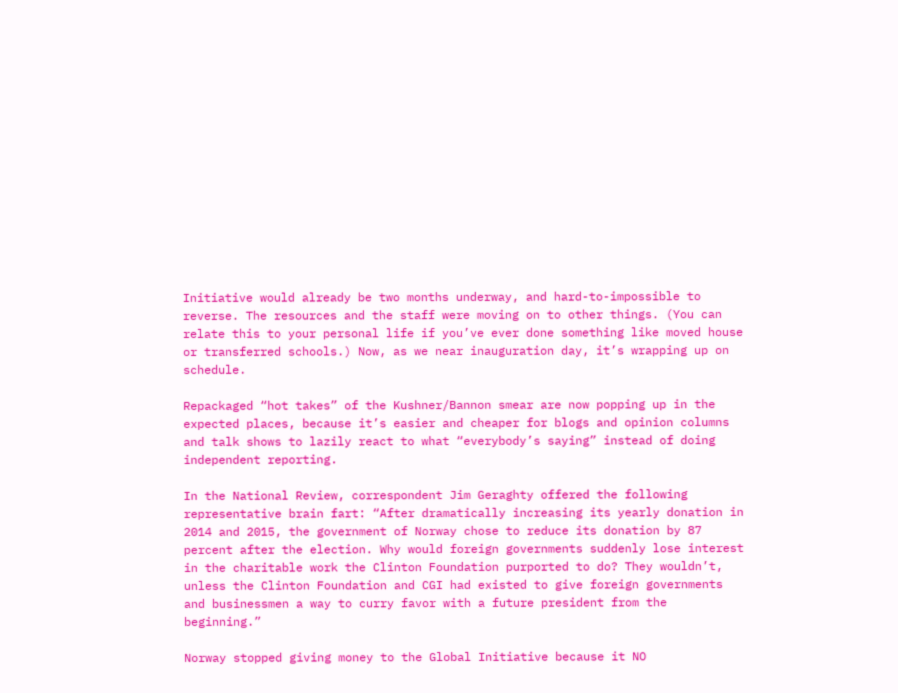Initiative would already be two months underway, and hard-to-impossible to reverse. The resources and the staff were moving on to other things. (You can relate this to your personal life if you’ve ever done something like moved house or transferred schools.) Now, as we near inauguration day, it’s wrapping up on schedule.

Repackaged “hot takes” of the Kushner/Bannon smear are now popping up in the expected places, because it’s easier and cheaper for blogs and opinion columns and talk shows to lazily react to what “everybody’s saying” instead of doing independent reporting.

In the National Review, correspondent Jim Geraghty offered the following representative brain fart: “After dramatically increasing its yearly donation in 2014 and 2015, the government of Norway chose to reduce its donation by 87 percent after the election. Why would foreign governments suddenly lose interest in the charitable work the Clinton Foundation purported to do? They wouldn’t, unless the Clinton Foundation and CGI had existed to give foreign governments and businessmen a way to curry favor with a future president from the beginning.”

Norway stopped giving money to the Global Initiative because it NO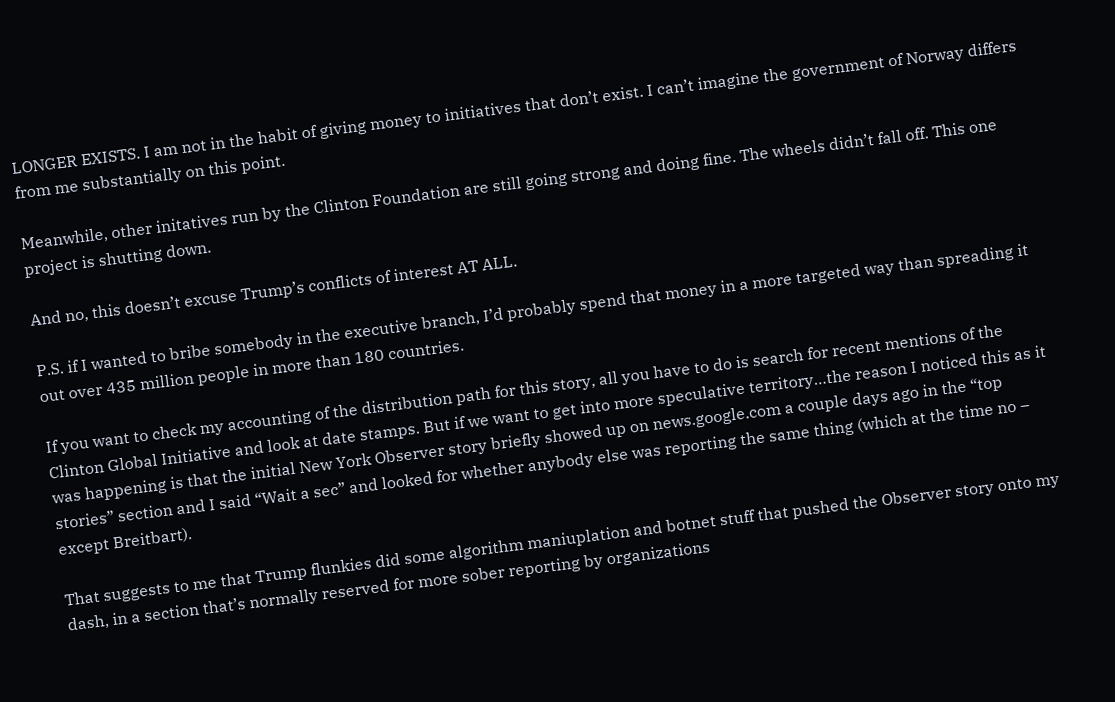LONGER EXISTS. I am not in the habit of giving money to initiatives that don’t exist. I can’t imagine the government of Norway differs from me substantially on this point.

Meanwhile, other initatives run by the Clinton Foundation are still going strong and doing fine. The wheels didn’t fall off. This one project is shutting down.

And no, this doesn’t excuse Trump’s conflicts of interest AT ALL.

P.S. if I wanted to bribe somebody in the executive branch, I’d probably spend that money in a more targeted way than spreading it out over 435 million people in more than 180 countries.

If you want to check my accounting of the distribution path for this story, all you have to do is search for recent mentions of the Clinton Global Initiative and look at date stamps. But if we want to get into more speculative territory…the reason I noticed this as it was happening is that the initial New York Observer story briefly showed up on news.google.com a couple days ago in the “top stories” section and I said “Wait a sec” and looked for whether anybody else was reporting the same thing (which at the time no – except Breitbart).

That suggests to me that Trump flunkies did some algorithm maniuplation and botnet stuff that pushed the Observer story onto my dash, in a section that’s normally reserved for more sober reporting by organizations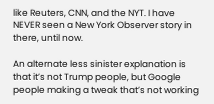like Reuters, CNN, and the NYT. I have NEVER seen a New York Observer story in there, until now.

An alternate less sinister explanation is that it’s not Trump people, but Google people making a tweak that’s not working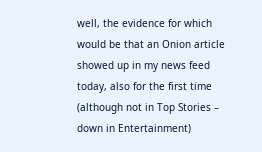well, the evidence for which would be that an Onion article showed up in my news feed today, also for the first time (although not in Top Stories – down in Entertainment)